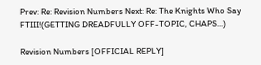Prev: Re: Revision Numbers Next: Re: The Knights Who Say FTIII!(GETTING DREADFULLY OFF-TOPIC, CHAPS...)

Revision Numbers [OFFICIAL REPLY]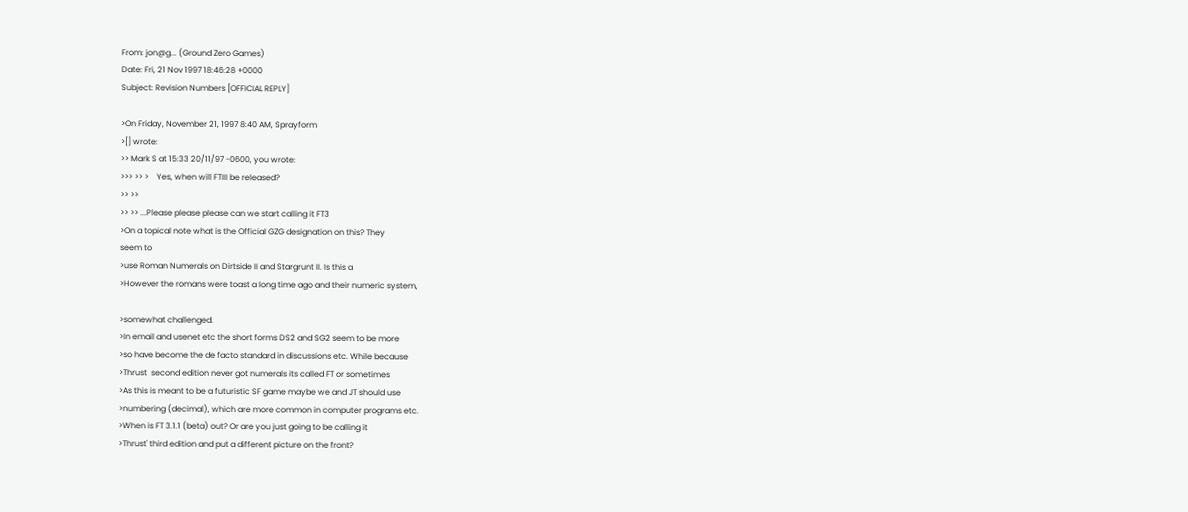From: jon@g... (Ground Zero Games)
Date: Fri, 21 Nov 1997 18:46:28 +0000
Subject: Revision Numbers [OFFICIAL REPLY]

>On Friday, November 21, 1997 8:40 AM, Sprayform
>[] wrote:
>> Mark S at 15:33 20/11/97 -0600, you wrote:
>>> >> >    Yes, when will FTIII be released?
>> >>
>> >> ...Please please please can we start calling it FT3
>On a topical note what is the Official GZG designation on this? They
seem to
>use Roman Numerals on Dirtside II and Stargrunt II. Is this a
>However the romans were toast a long time ago and their numeric system,

>somewhat challenged.
>In email and usenet etc the short forms DS2 and SG2 seem to be more
>so have become the de facto standard in discussions etc. While because
>Thrust  second edition never got numerals its called FT or sometimes
>As this is meant to be a futuristic SF game maybe we and JT should use
>numbering (decimal), which are more common in computer programs etc.
>When is FT 3.1.1 (beta) out? Or are you just going to be calling it
>Thrust' third edition and put a different picture on the front?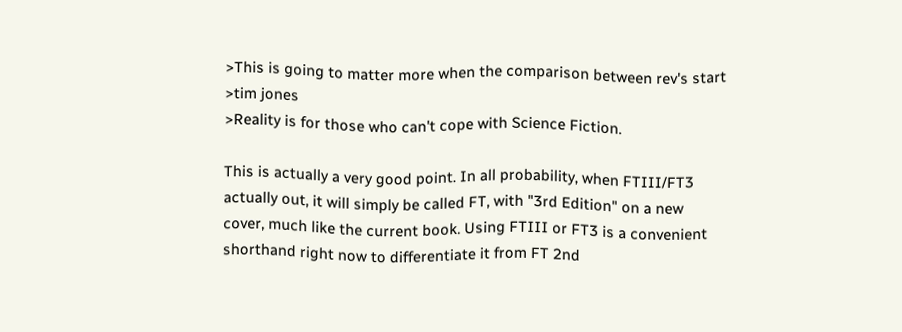>This is going to matter more when the comparison between rev's start
>tim jones
>Reality is for those who can't cope with Science Fiction.

This is actually a very good point. In all probability, when FTIII/FT3
actually out, it will simply be called FT, with "3rd Edition" on a new
cover, much like the current book. Using FTIII or FT3 is a convenient
shorthand right now to differentiate it from FT 2nd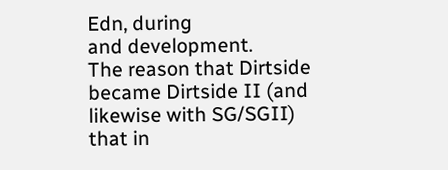Edn, during
and development.
The reason that Dirtside became Dirtside II (and likewise with SG/SGII)
that in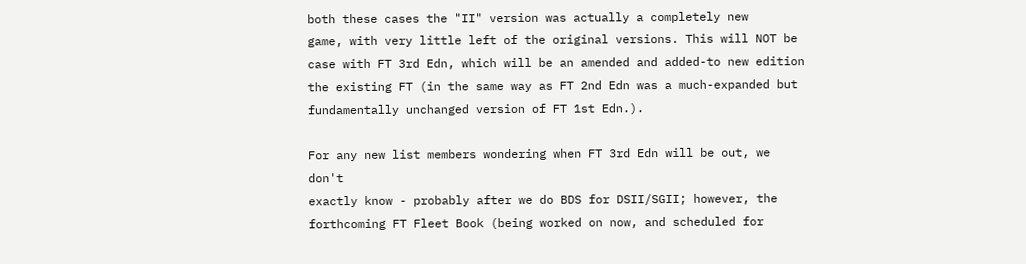both these cases the "II" version was actually a completely new
game, with very little left of the original versions. This will NOT be
case with FT 3rd Edn, which will be an amended and added-to new edition
the existing FT (in the same way as FT 2nd Edn was a much-expanded but
fundamentally unchanged version of FT 1st Edn.).

For any new list members wondering when FT 3rd Edn will be out, we don't
exactly know - probably after we do BDS for DSII/SGII; however, the
forthcoming FT Fleet Book (being worked on now, and scheduled for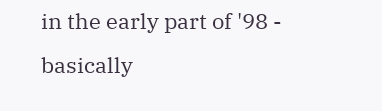in the early part of '98 - basically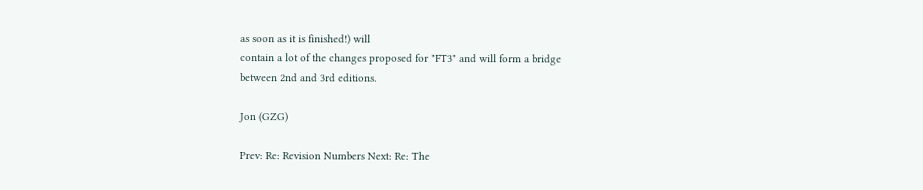as soon as it is finished!) will
contain a lot of the changes proposed for "FT3" and will form a bridge
between 2nd and 3rd editions.

Jon (GZG)

Prev: Re: Revision Numbers Next: Re: The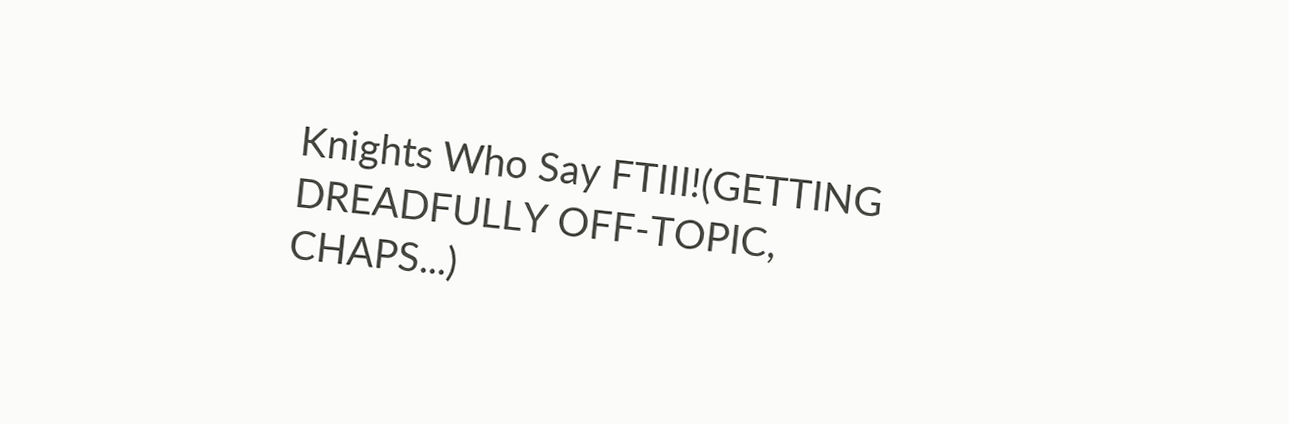Knights Who Say FTIII!(GETTING DREADFULLY OFF-TOPIC, CHAPS...)